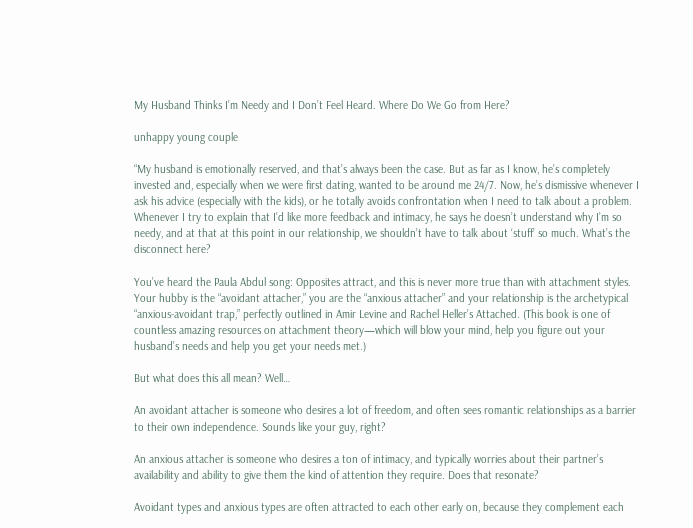My Husband Thinks I’m Needy and I Don’t Feel Heard. Where Do We Go from Here?

unhappy young couple

“My husband is emotionally reserved, and that’s always been the case. But as far as I know, he’s completely invested and, especially when we were first dating, wanted to be around me 24/7. Now, he’s dismissive whenever I ask his advice (especially with the kids), or he totally avoids confrontation when I need to talk about a problem. Whenever I try to explain that I’d like more feedback and intimacy, he says he doesn’t understand why I’m so needy, and at that at this point in our relationship, we shouldn’t have to talk about ‘stuff’ so much. What’s the disconnect here?

You’ve heard the Paula Abdul song: Opposites attract, and this is never more true than with attachment styles. Your hubby is the “avoidant attacher,” you are the “anxious attacher” and your relationship is the archetypical “anxious-avoidant trap,” perfectly outlined in Amir Levine and Rachel Heller’s Attached. (This book is one of countless amazing resources on attachment theory—which will blow your mind, help you figure out your husband’s needs and help you get your needs met.)

But what does this all mean? Well…

An avoidant attacher is someone who desires a lot of freedom, and often sees romantic relationships as a barrier to their own independence. Sounds like your guy, right?

An anxious attacher is someone who desires a ton of intimacy, and typically worries about their partner’s availability and ability to give them the kind of attention they require. Does that resonate?

Avoidant types and anxious types are often attracted to each other early on, because they complement each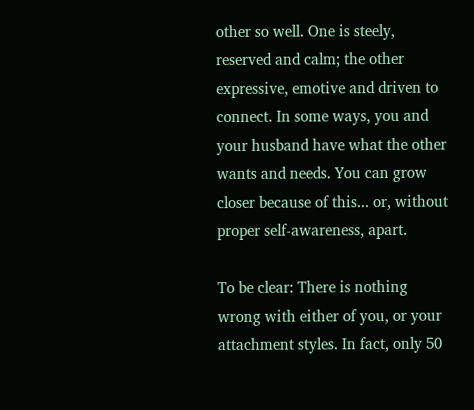other so well. One is steely, reserved and calm; the other expressive, emotive and driven to connect. In some ways, you and your husband have what the other wants and needs. You can grow closer because of this... or, without proper self-awareness, apart.

To be clear: There is nothing wrong with either of you, or your attachment styles. In fact, only 50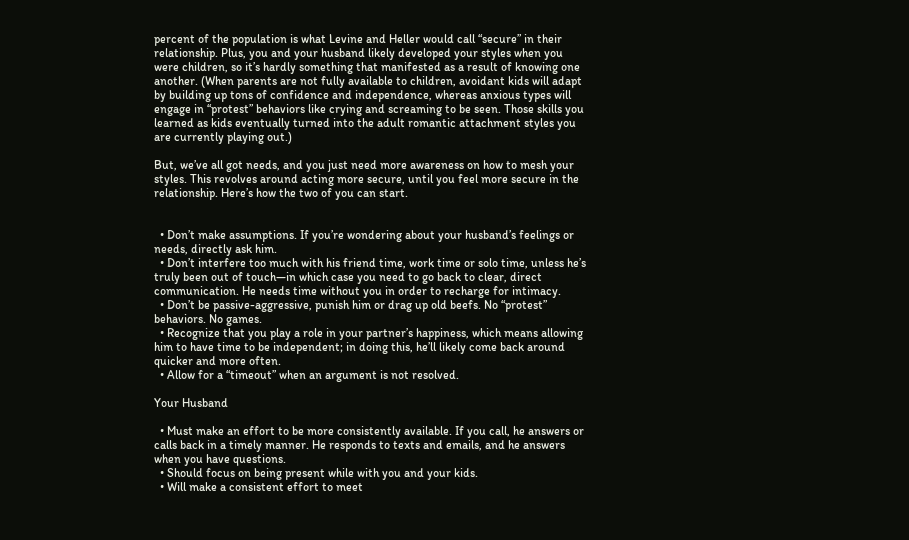percent of the population is what Levine and Heller would call “secure” in their relationship. Plus, you and your husband likely developed your styles when you were children, so it’s hardly something that manifested as a result of knowing one another. (When parents are not fully available to children, avoidant kids will adapt by building up tons of confidence and independence, whereas anxious types will engage in “protest” behaviors like crying and screaming to be seen. Those skills you learned as kids eventually turned into the adult romantic attachment styles you are currently playing out.)

But, we’ve all got needs, and you just need more awareness on how to mesh your styles. This revolves around acting more secure, until you feel more secure in the relationship. Here’s how the two of you can start.


  • Don’t make assumptions. If you’re wondering about your husband’s feelings or needs, directly ask him.
  • Don’t interfere too much with his friend time, work time or solo time, unless he’s truly been out of touch—in which case you need to go back to clear, direct communication. He needs time without you in order to recharge for intimacy.
  • Don’t be passive-aggressive, punish him or drag up old beefs. No “protest” behaviors. No games.
  • Recognize that you play a role in your partner’s happiness, which means allowing him to have time to be independent; in doing this, he’ll likely come back around quicker and more often.
  • Allow for a “timeout” when an argument is not resolved.

Your Husband

  • Must make an effort to be more consistently available. If you call, he answers or calls back in a timely manner. He responds to texts and emails, and he answers when you have questions.
  • Should focus on being present while with you and your kids.
  • Will make a consistent effort to meet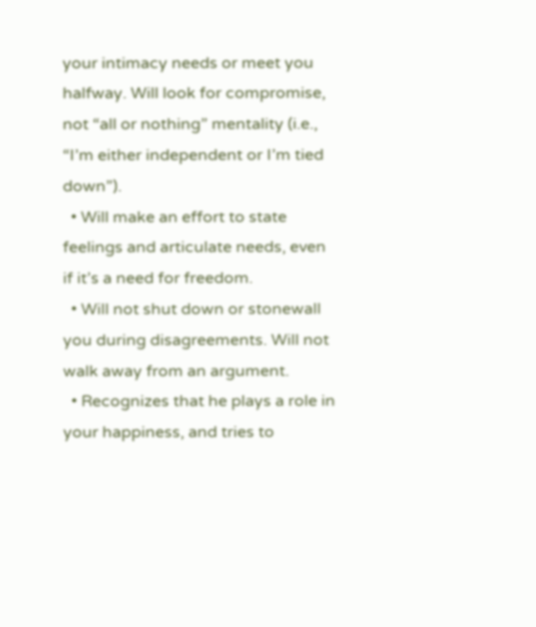your intimacy needs or meet you halfway. Will look for compromise, not “all or nothing” mentality (i.e., “I’m either independent or I’m tied down”).
  • Will make an effort to state feelings and articulate needs, even if it’s a need for freedom.
  • Will not shut down or stonewall you during disagreements. Will not walk away from an argument.
  • Recognizes that he plays a role in your happiness, and tries to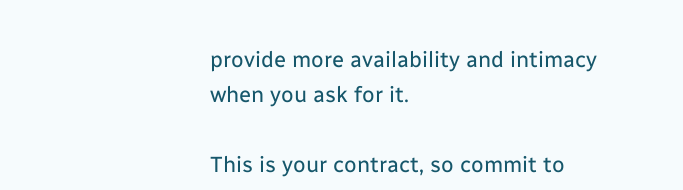provide more availability and intimacy when you ask for it.

This is your contract, so commit to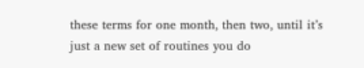these terms for one month, then two, until it’s just a new set of routines you do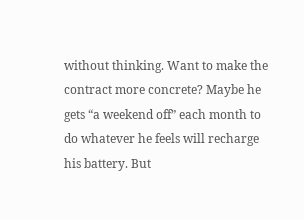without thinking. Want to make the contract more concrete? Maybe he gets “a weekend off” each month to do whatever he feels will recharge his battery. But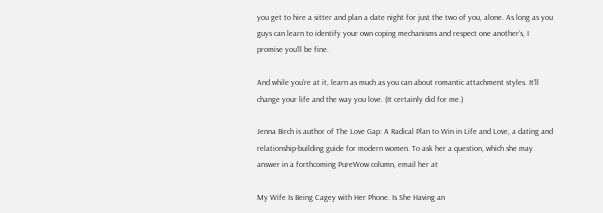you get to hire a sitter and plan a date night for just the two of you, alone. As long as you guys can learn to identify your own coping mechanisms and respect one another’s, I promise you’ll be fine.

And while you’re at it, learn as much as you can about romantic attachment styles. It’ll change your life and the way you love. (It certainly did for me.)

Jenna Birch is author of The Love Gap: A Radical Plan to Win in Life and Love, a dating and relationship-building guide for modern women. To ask her a question, which she may answer in a forthcoming PureWow column, email her at

My Wife Is Being Cagey with Her Phone. Is She Having an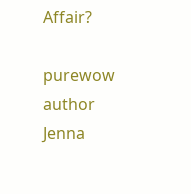Affair?

purewow author
Jenna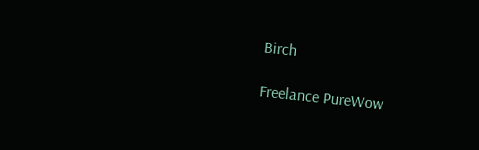Birch

Freelance PureWow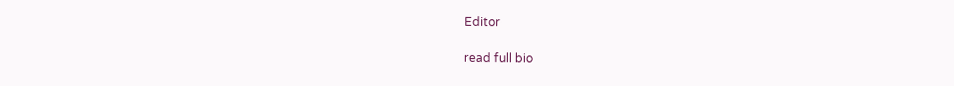Editor

read full bio